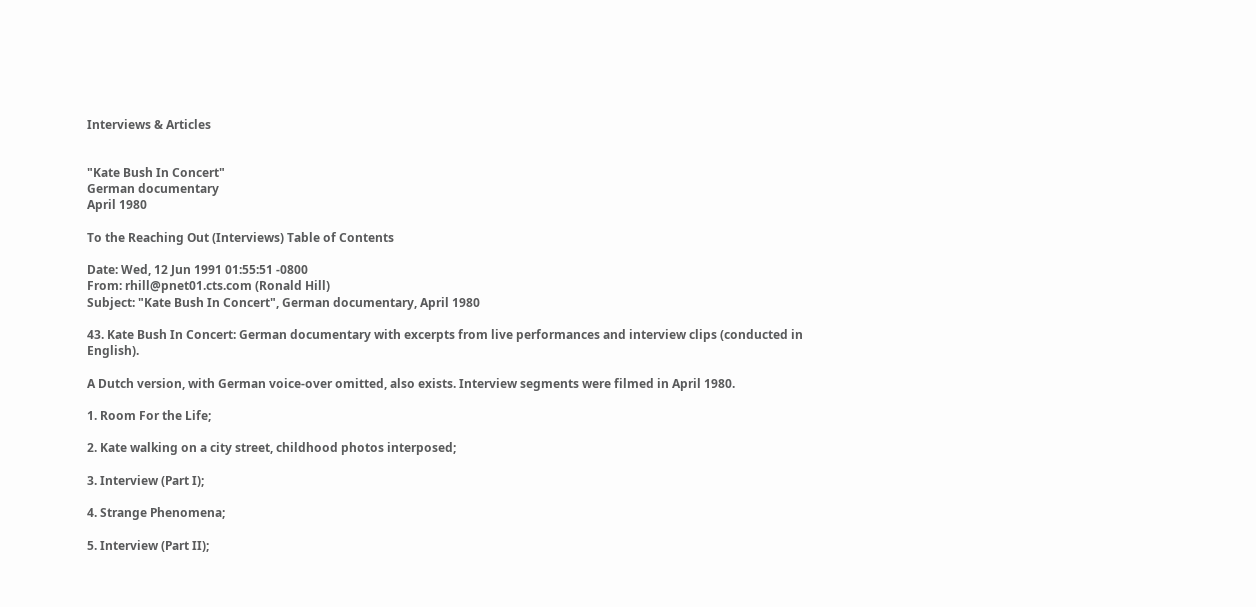Interviews & Articles


"Kate Bush In Concert"
German documentary
April 1980

To the Reaching Out (Interviews) Table of Contents

Date: Wed, 12 Jun 1991 01:55:51 -0800
From: rhill@pnet01.cts.com (Ronald Hill)
Subject: "Kate Bush In Concert", German documentary, April 1980

43. Kate Bush In Concert: German documentary with excerpts from live performances and interview clips (conducted in English).

A Dutch version, with German voice-over omitted, also exists. Interview segments were filmed in April 1980.

1. Room For the Life;

2. Kate walking on a city street, childhood photos interposed;

3. Interview (Part I);

4. Strange Phenomena;

5. Interview (Part II);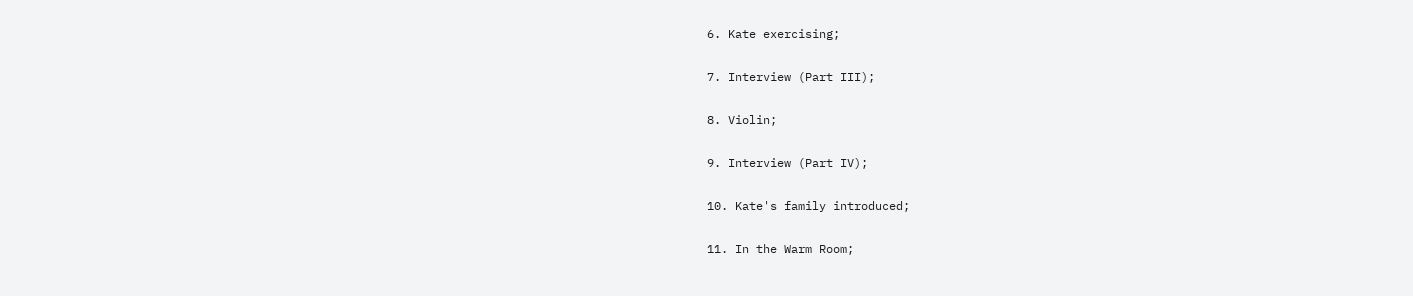6. Kate exercising;

7. Interview (Part III);

8. Violin;

9. Interview (Part IV);

10. Kate's family introduced;

11. In the Warm Room;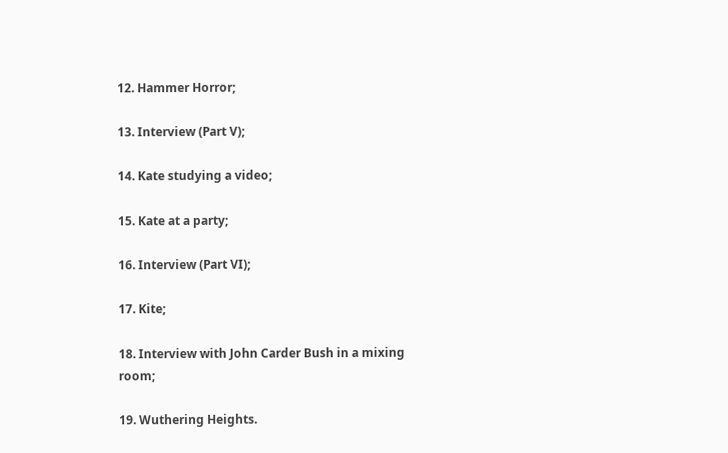12. Hammer Horror;

13. Interview (Part V);

14. Kate studying a video;

15. Kate at a party;

16. Interview (Part VI);

17. Kite;

18. Interview with John Carder Bush in a mixing room;

19. Wuthering Heights.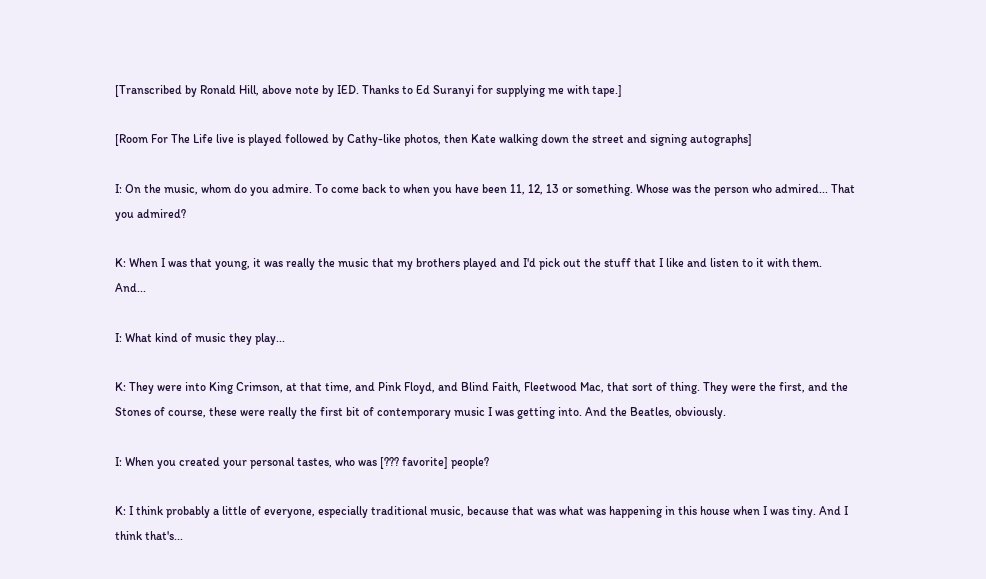[Transcribed by Ronald Hill, above note by IED. Thanks to Ed Suranyi for supplying me with tape.]

[Room For The Life live is played followed by Cathy-like photos, then Kate walking down the street and signing autographs]

I: On the music, whom do you admire. To come back to when you have been 11, 12, 13 or something. Whose was the person who admired... That you admired?

K: When I was that young, it was really the music that my brothers played and I'd pick out the stuff that I like and listen to it with them. And...

I: What kind of music they play...

K: They were into King Crimson, at that time, and Pink Floyd, and Blind Faith, Fleetwood Mac, that sort of thing. They were the first, and the Stones of course, these were really the first bit of contemporary music I was getting into. And the Beatles, obviously.

I: When you created your personal tastes, who was [??? favorite] people?

K: I think probably a little of everyone, especially traditional music, because that was what was happening in this house when I was tiny. And I think that's...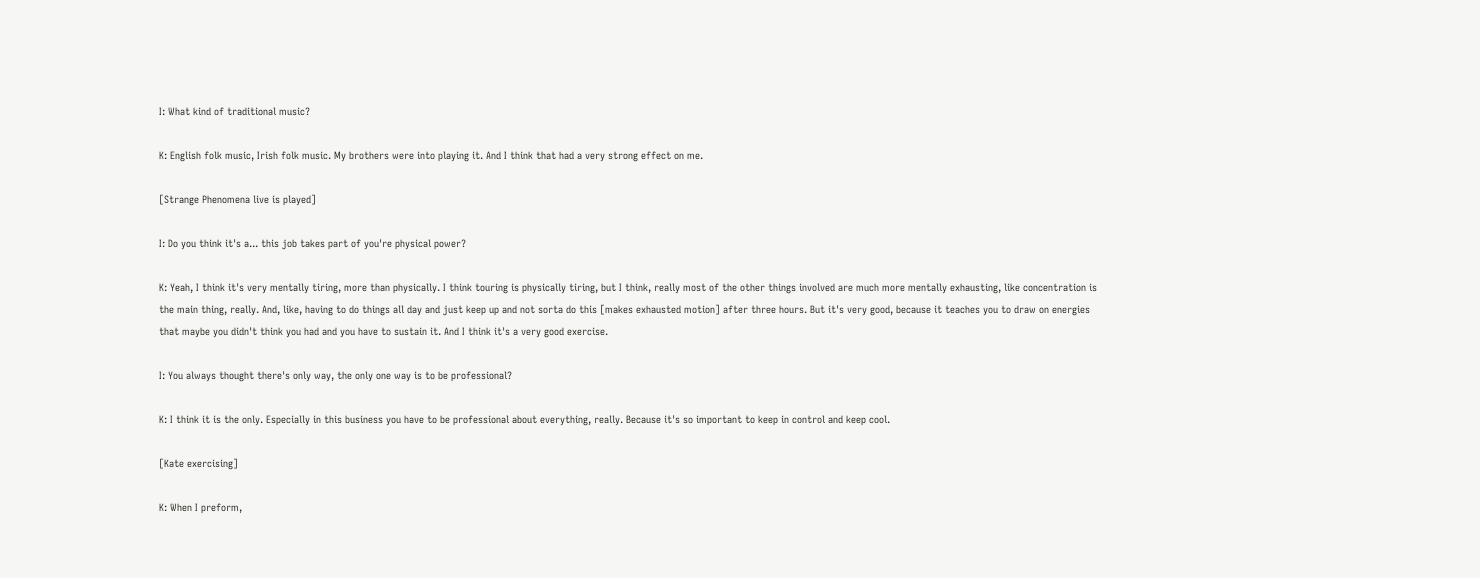I: What kind of traditional music?

K: English folk music, Irish folk music. My brothers were into playing it. And I think that had a very strong effect on me.

[Strange Phenomena live is played]

I: Do you think it's a... this job takes part of you're physical power?

K: Yeah, I think it's very mentally tiring, more than physically. I think touring is physically tiring, but I think, really most of the other things involved are much more mentally exhausting, like concentration is the main thing, really. And, like, having to do things all day and just keep up and not sorta do this [makes exhausted motion] after three hours. But it's very good, because it teaches you to draw on energies that maybe you didn't think you had and you have to sustain it. And I think it's a very good exercise.

I: You always thought there's only way, the only one way is to be professional?

K: I think it is the only. Especially in this business you have to be professional about everything, really. Because it's so important to keep in control and keep cool.

[Kate exercising]

K: When I preform,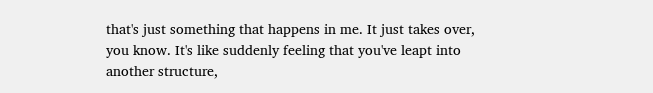that's just something that happens in me. It just takes over, you know. It's like suddenly feeling that you've leapt into another structure,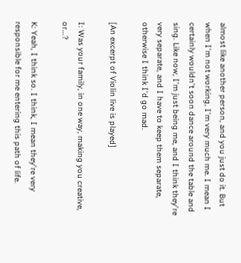almost like another person, and you just do it. But when I'm not working, I'm very much me. I mean I certainly wouldn't soon dance around the table and sing. Like now, I'm just being me, and I think they're very separate, and I have to keep them separate, otherwise I think I'd go mad.

[An excerpt of Violin live is played]

I: Was your family, in one way, making you creative, or...?

K: Yeah, I think so. I think, I mean they're very responsible for me entering this path of life.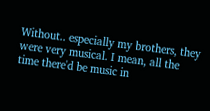Without.. especially my brothers, they were very musical. I mean, all the time there'd be music in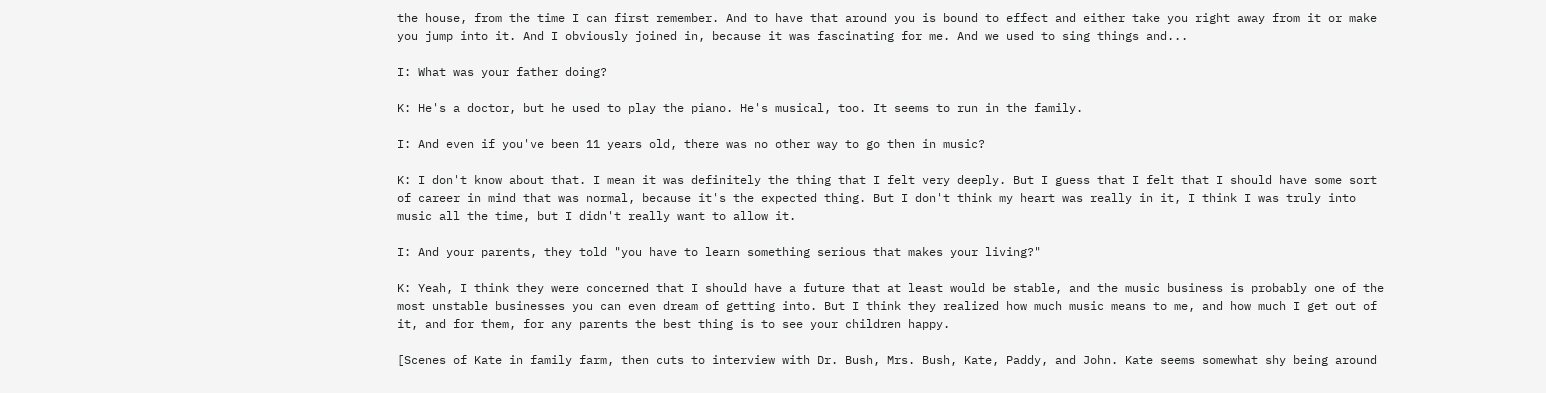the house, from the time I can first remember. And to have that around you is bound to effect and either take you right away from it or make you jump into it. And I obviously joined in, because it was fascinating for me. And we used to sing things and...

I: What was your father doing?

K: He's a doctor, but he used to play the piano. He's musical, too. It seems to run in the family.

I: And even if you've been 11 years old, there was no other way to go then in music?

K: I don't know about that. I mean it was definitely the thing that I felt very deeply. But I guess that I felt that I should have some sort of career in mind that was normal, because it's the expected thing. But I don't think my heart was really in it, I think I was truly into music all the time, but I didn't really want to allow it.

I: And your parents, they told "you have to learn something serious that makes your living?"

K: Yeah, I think they were concerned that I should have a future that at least would be stable, and the music business is probably one of the most unstable businesses you can even dream of getting into. But I think they realized how much music means to me, and how much I get out of it, and for them, for any parents the best thing is to see your children happy.

[Scenes of Kate in family farm, then cuts to interview with Dr. Bush, Mrs. Bush, Kate, Paddy, and John. Kate seems somewhat shy being around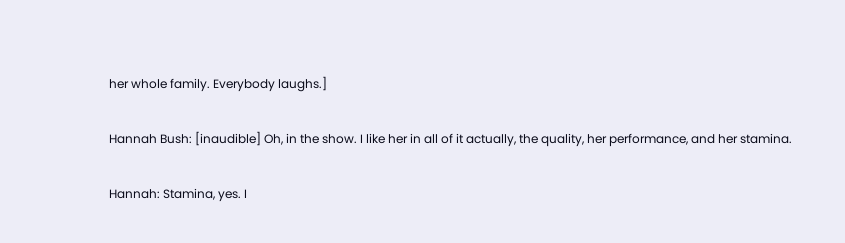her whole family. Everybody laughs.]

Hannah Bush: [inaudible] Oh, in the show. I like her in all of it actually, the quality, her performance, and her stamina.

Hannah: Stamina, yes. I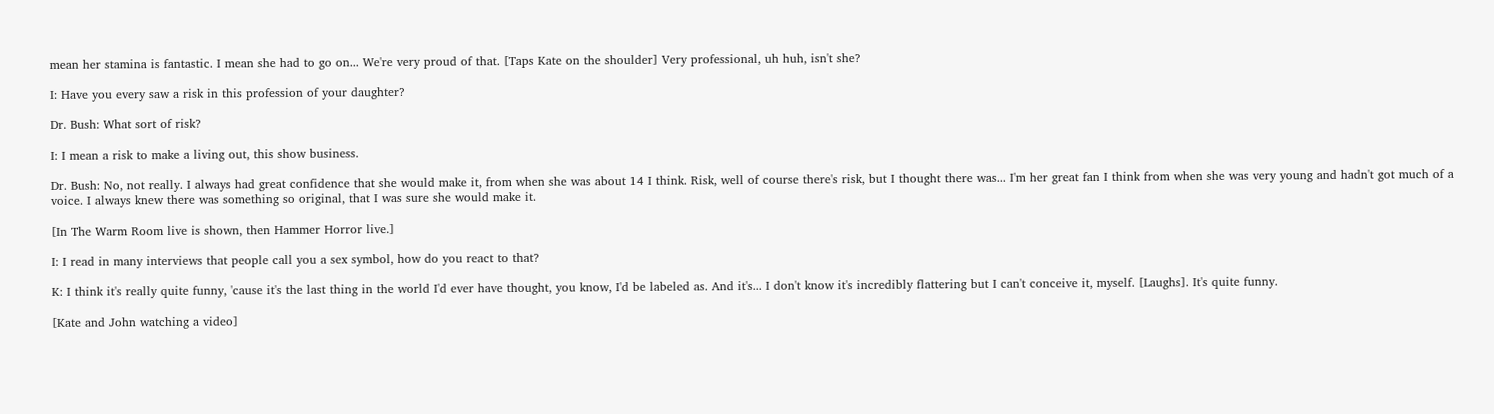mean her stamina is fantastic. I mean she had to go on... We're very proud of that. [Taps Kate on the shoulder] Very professional, uh huh, isn't she?

I: Have you every saw a risk in this profession of your daughter?

Dr. Bush: What sort of risk?

I: I mean a risk to make a living out, this show business.

Dr. Bush: No, not really. I always had great confidence that she would make it, from when she was about 14 I think. Risk, well of course there's risk, but I thought there was... I'm her great fan I think from when she was very young and hadn't got much of a voice. I always knew there was something so original, that I was sure she would make it.

[In The Warm Room live is shown, then Hammer Horror live.]

I: I read in many interviews that people call you a sex symbol, how do you react to that?

K: I think it's really quite funny, 'cause it's the last thing in the world I'd ever have thought, you know, I'd be labeled as. And it's... I don't know it's incredibly flattering but I can't conceive it, myself. [Laughs]. It's quite funny.

[Kate and John watching a video]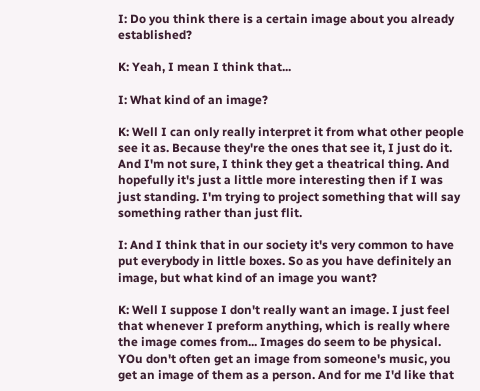I: Do you think there is a certain image about you already established?

K: Yeah, I mean I think that...

I: What kind of an image?

K: Well I can only really interpret it from what other people see it as. Because they're the ones that see it, I just do it. And I'm not sure, I think they get a theatrical thing. And hopefully it's just a little more interesting then if I was just standing. I'm trying to project something that will say something rather than just flit.

I: And I think that in our society it's very common to have put everybody in little boxes. So as you have definitely an image, but what kind of an image you want?

K: Well I suppose I don't really want an image. I just feel that whenever I preform anything, which is really where the image comes from... Images do seem to be physical. YOu don't often get an image from someone's music, you get an image of them as a person. And for me I'd like that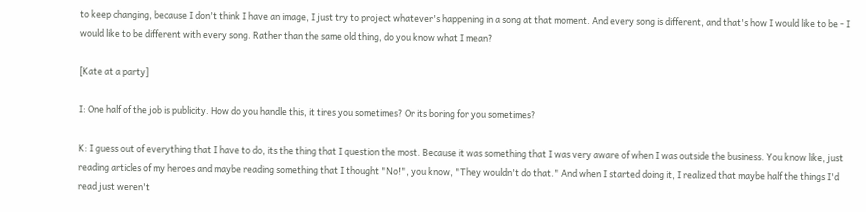to keep changing, because I don't think I have an image, I just try to project whatever's happening in a song at that moment. And every song is different, and that's how I would like to be - I would like to be different with every song. Rather than the same old thing, do you know what I mean?

[Kate at a party]

I: One half of the job is publicity. How do you handle this, it tires you sometimes? Or its boring for you sometimes?

K: I guess out of everything that I have to do, its the thing that I question the most. Because it was something that I was very aware of when I was outside the business. You know like, just reading articles of my heroes and maybe reading something that I thought "No!", you know, "They wouldn't do that." And when I started doing it, I realized that maybe half the things I'd read just weren't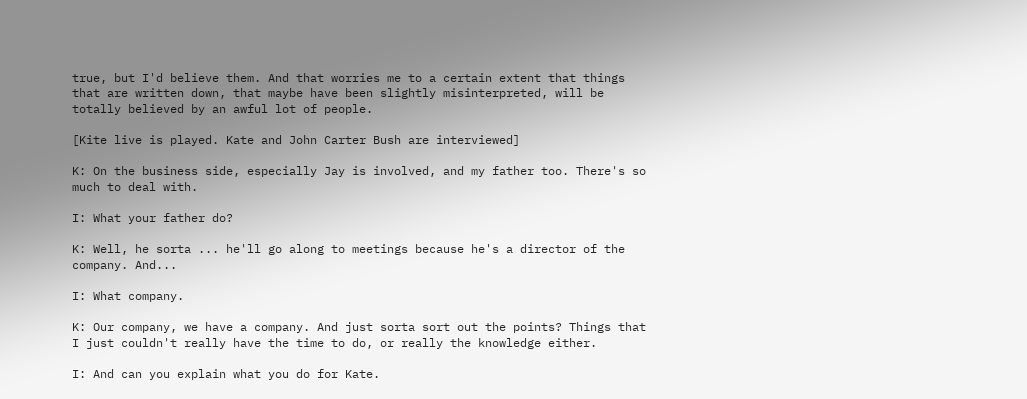true, but I'd believe them. And that worries me to a certain extent that things that are written down, that maybe have been slightly misinterpreted, will be totally believed by an awful lot of people.

[Kite live is played. Kate and John Carter Bush are interviewed]

K: On the business side, especially Jay is involved, and my father too. There's so much to deal with.

I: What your father do?

K: Well, he sorta ... he'll go along to meetings because he's a director of the company. And...

I: What company.

K: Our company, we have a company. And just sorta sort out the points? Things that I just couldn't really have the time to do, or really the knowledge either.

I: And can you explain what you do for Kate.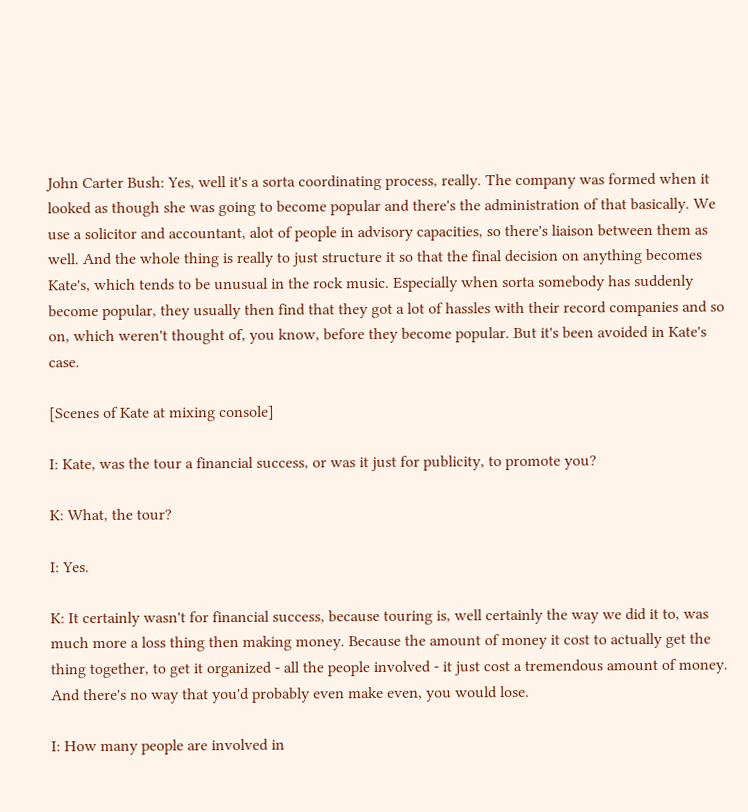John Carter Bush: Yes, well it's a sorta coordinating process, really. The company was formed when it looked as though she was going to become popular and there's the administration of that basically. We use a solicitor and accountant, alot of people in advisory capacities, so there's liaison between them as well. And the whole thing is really to just structure it so that the final decision on anything becomes Kate's, which tends to be unusual in the rock music. Especially when sorta somebody has suddenly become popular, they usually then find that they got a lot of hassles with their record companies and so on, which weren't thought of, you know, before they become popular. But it's been avoided in Kate's case.

[Scenes of Kate at mixing console]

I: Kate, was the tour a financial success, or was it just for publicity, to promote you?

K: What, the tour?

I: Yes.

K: It certainly wasn't for financial success, because touring is, well certainly the way we did it to, was much more a loss thing then making money. Because the amount of money it cost to actually get the thing together, to get it organized - all the people involved - it just cost a tremendous amount of money. And there's no way that you'd probably even make even, you would lose.

I: How many people are involved in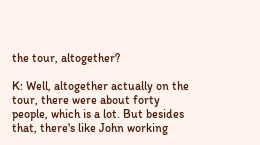the tour, altogether?

K: Well, altogether actually on the tour, there were about forty people, which is a lot. But besides that, there's like John working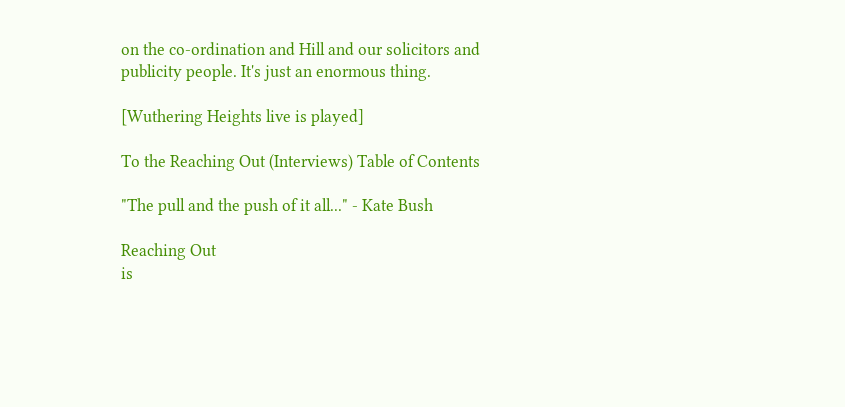on the co-ordination and Hill and our solicitors and publicity people. It's just an enormous thing.

[Wuthering Heights live is played]

To the Reaching Out (Interviews) Table of Contents

"The pull and the push of it all..." - Kate Bush

Reaching Out
is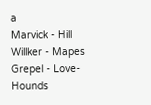a
Marvick - Hill
Willker - Mapes
Grepel - Love-Hounds